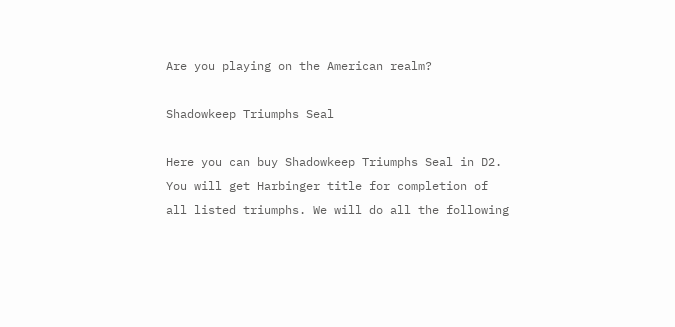Are you playing on the American realm?

Shadowkeep Triumphs Seal

Here you can buy Shadowkeep Triumphs Seal in D2. You will get Harbinger title for completion of all listed triumphs. We will do all the following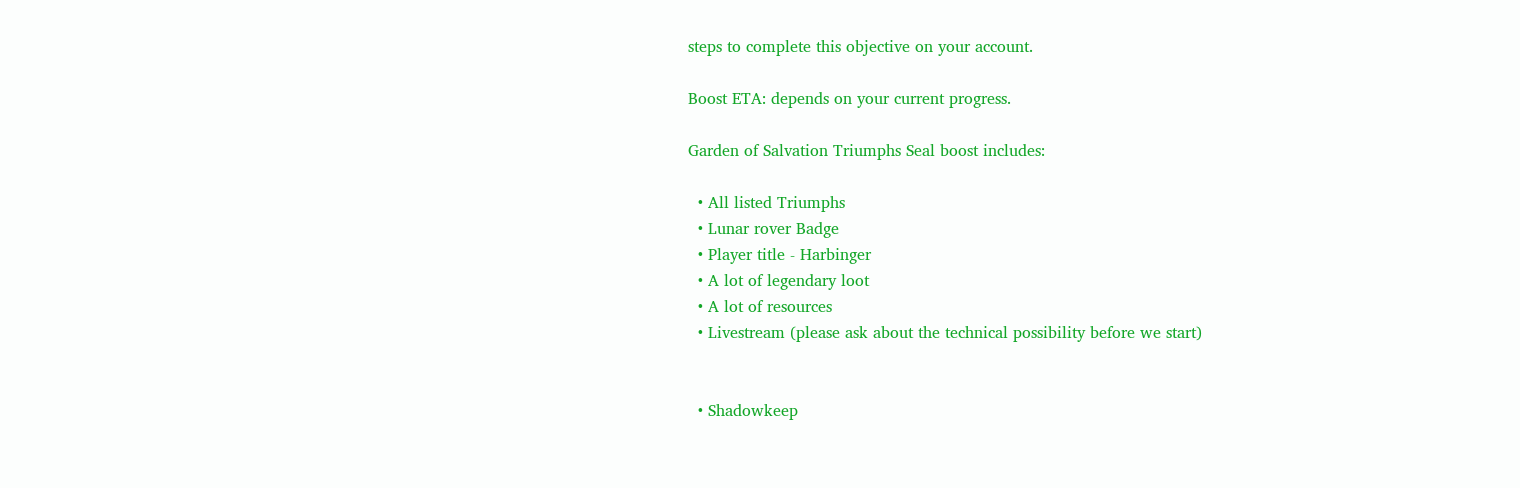steps to complete this objective on your account.

Boost ETA: depends on your current progress.

Garden of Salvation Triumphs Seal boost includes:

  • All listed Triumphs
  • Lunar rover Badge
  • Player title - Harbinger
  • A lot of legendary loot
  • A lot of resources
  • Livestream (please ask about the technical possibility before we start)


  • Shadowkeep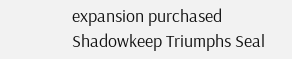expansion purchased
Shadowkeep Triumphs Seal